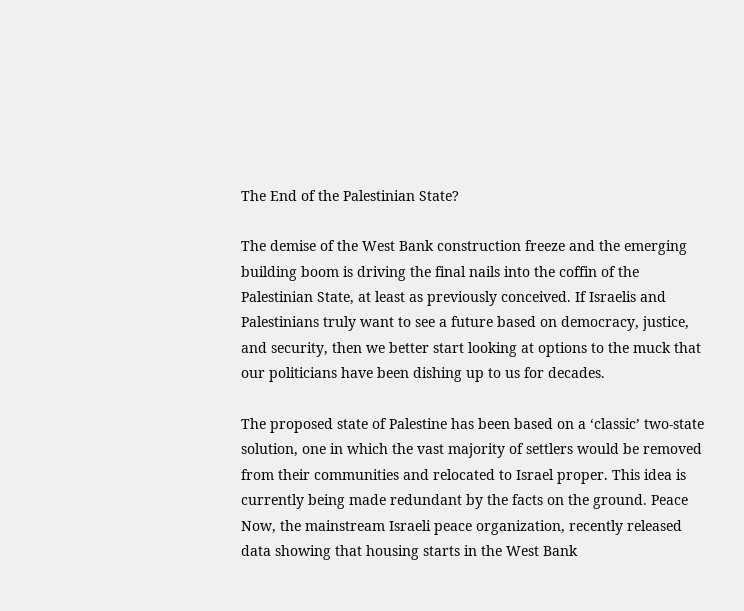The End of the Palestinian State?

The demise of the West Bank construction freeze and the emerging building boom is driving the final nails into the coffin of the Palestinian State, at least as previously conceived. If Israelis and Palestinians truly want to see a future based on democracy, justice, and security, then we better start looking at options to the muck that our politicians have been dishing up to us for decades.

The proposed state of Palestine has been based on a ‘classic’ two-state solution, one in which the vast majority of settlers would be removed from their communities and relocated to Israel proper. This idea is currently being made redundant by the facts on the ground. Peace Now, the mainstream Israeli peace organization, recently released data showing that housing starts in the West Bank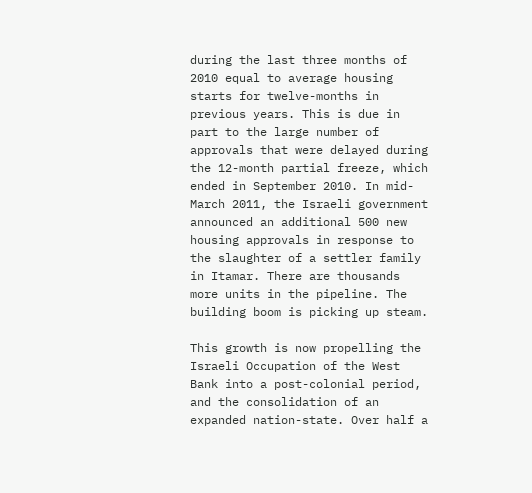during the last three months of 2010 equal to average housing starts for twelve-months in previous years. This is due in part to the large number of approvals that were delayed during the 12-month partial freeze, which ended in September 2010. In mid-March 2011, the Israeli government announced an additional 500 new housing approvals in response to the slaughter of a settler family in Itamar. There are thousands more units in the pipeline. The building boom is picking up steam.

This growth is now propelling the Israeli Occupation of the West Bank into a post-colonial period, and the consolidation of an expanded nation-state. Over half a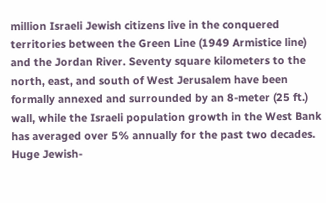million Israeli Jewish citizens live in the conquered territories between the Green Line (1949 Armistice line) and the Jordan River. Seventy square kilometers to the north, east, and south of West Jerusalem have been formally annexed and surrounded by an 8-meter (25 ft.) wall, while the Israeli population growth in the West Bank has averaged over 5% annually for the past two decades. Huge Jewish-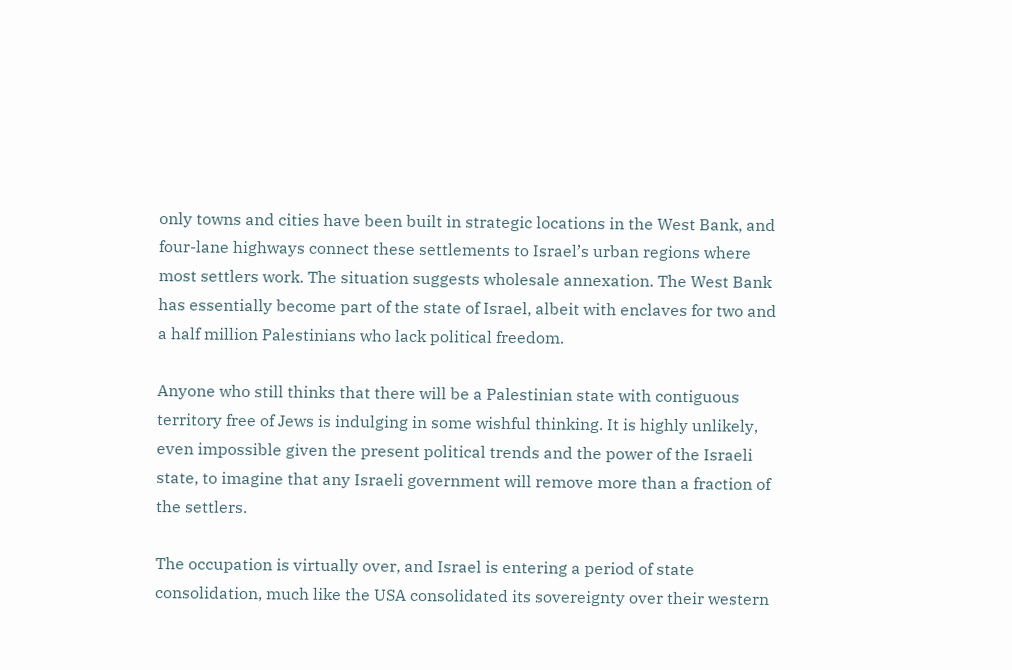only towns and cities have been built in strategic locations in the West Bank, and four-lane highways connect these settlements to Israel’s urban regions where most settlers work. The situation suggests wholesale annexation. The West Bank has essentially become part of the state of Israel, albeit with enclaves for two and a half million Palestinians who lack political freedom.

Anyone who still thinks that there will be a Palestinian state with contiguous territory free of Jews is indulging in some wishful thinking. It is highly unlikely, even impossible given the present political trends and the power of the Israeli state, to imagine that any Israeli government will remove more than a fraction of the settlers.

The occupation is virtually over, and Israel is entering a period of state consolidation, much like the USA consolidated its sovereignty over their western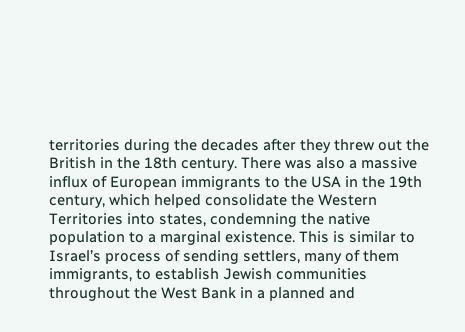territories during the decades after they threw out the British in the 18th century. There was also a massive influx of European immigrants to the USA in the 19th century, which helped consolidate the Western Territories into states, condemning the native population to a marginal existence. This is similar to Israel’s process of sending settlers, many of them immigrants, to establish Jewish communities throughout the West Bank in a planned and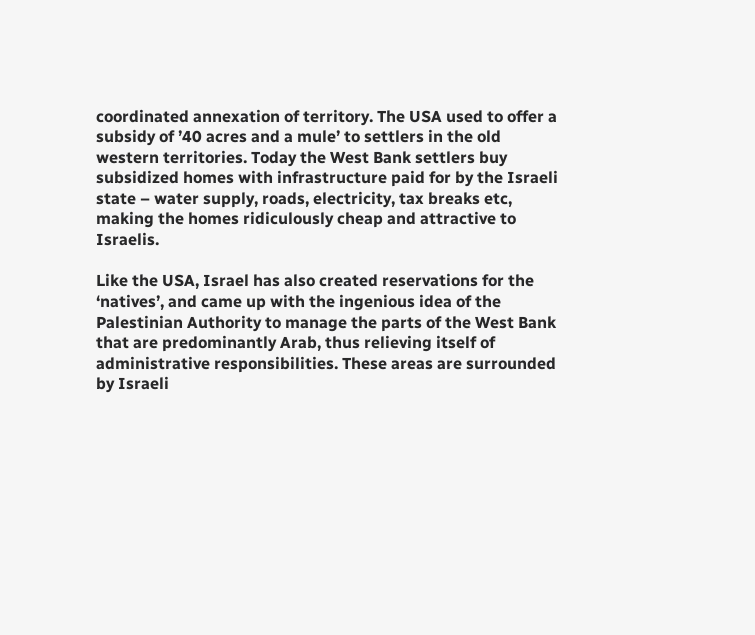coordinated annexation of territory. The USA used to offer a subsidy of ’40 acres and a mule’ to settlers in the old western territories. Today the West Bank settlers buy subsidized homes with infrastructure paid for by the Israeli state – water supply, roads, electricity, tax breaks etc, making the homes ridiculously cheap and attractive to Israelis.

Like the USA, Israel has also created reservations for the ‘natives’, and came up with the ingenious idea of the Palestinian Authority to manage the parts of the West Bank that are predominantly Arab, thus relieving itself of administrative responsibilities. These areas are surrounded by Israeli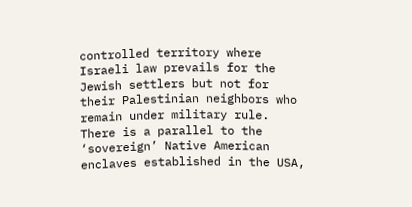controlled territory where Israeli law prevails for the Jewish settlers but not for their Palestinian neighbors who remain under military rule. There is a parallel to the ‘sovereign’ Native American enclaves established in the USA,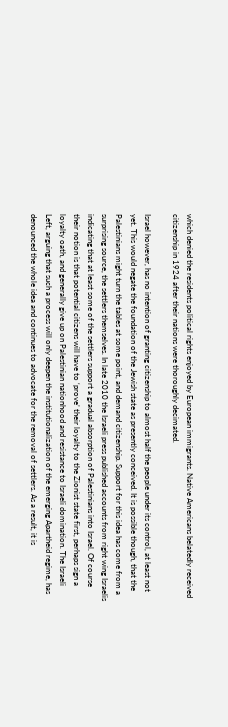which denied the residents political rights enjoyed by European immigrants. Native Americans belatedly received citizenship in 1924 after their nations were thoroughly decimated.

Israel however, has no intention of granting citizenship to almost half the people under its control, at least not yet. This would negate the foundation of the Jewish state as presently conceived. It is possible though, that the Palestinians might turn the tables at some point, and demand citizenship. Support for this idea has come from a surprising source, the settlers themselves. In late 2010 the Israeli press published accounts from right wing Israelis indicating that at least some of the settlers support a gradual absorption of Palestinians into Israel. Of course their notion is that potential citizens will have to ‘prove’ their loyalty to the Zionist state first, perhaps sign a loyalty oath, and generally give up on Palestinian nationhood and resistance to Israeli domination. The Israeli Left, arguing that such a process will only deepen the institutionalization of the emerging Apartheid regime, has denounced the whole idea and continues to advocate for the removal of settlers. As a result, it is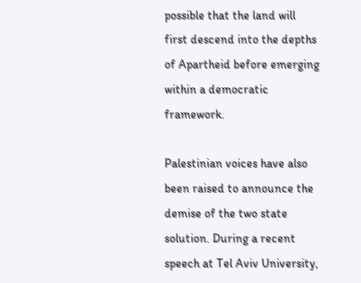possible that the land will first descend into the depths of Apartheid before emerging within a democratic framework.

Palestinian voices have also been raised to announce the demise of the two state solution. During a recent speech at Tel Aviv University,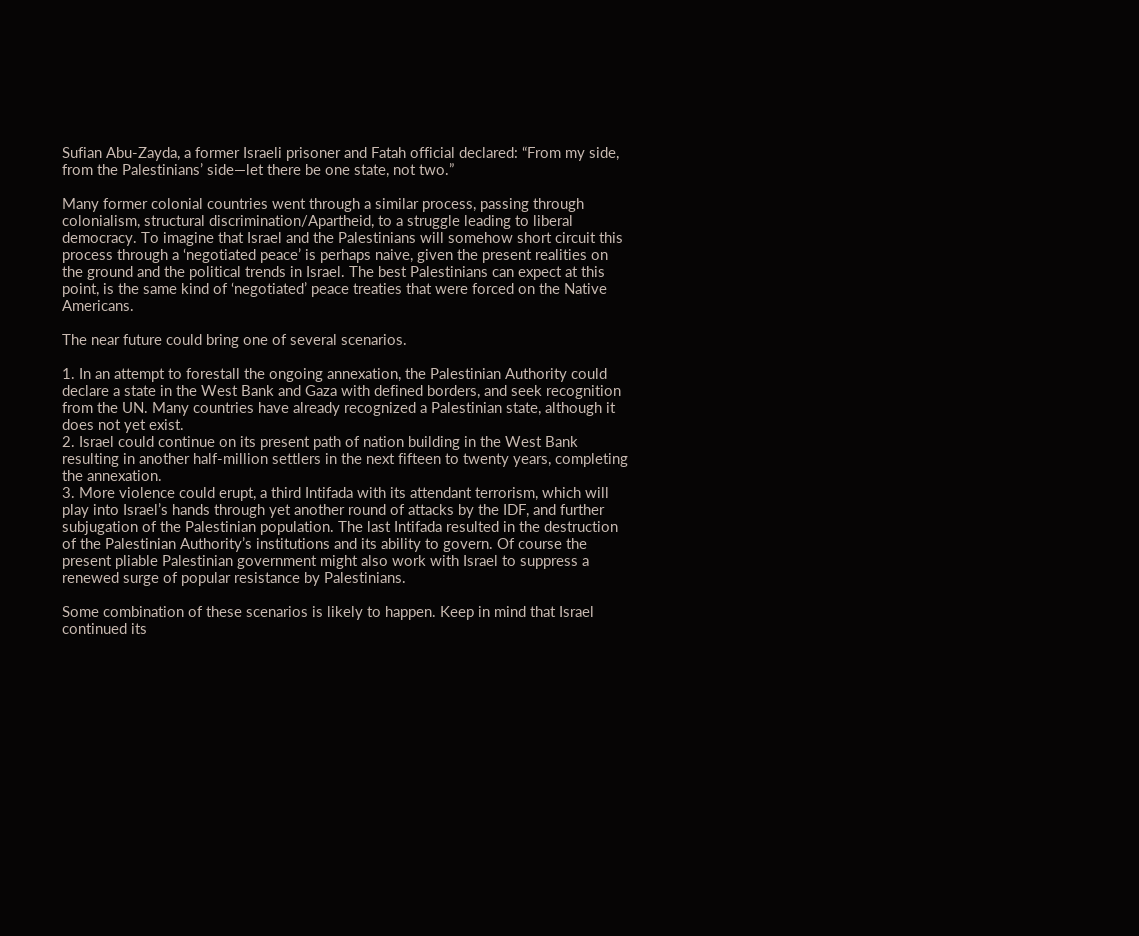Sufian Abu-Zayda, a former Israeli prisoner and Fatah official declared: “From my side, from the Palestinians’ side—let there be one state, not two.”

Many former colonial countries went through a similar process, passing through colonialism, structural discrimination/Apartheid, to a struggle leading to liberal democracy. To imagine that Israel and the Palestinians will somehow short circuit this process through a ‘negotiated peace’ is perhaps naive, given the present realities on the ground and the political trends in Israel. The best Palestinians can expect at this point, is the same kind of ‘negotiated’ peace treaties that were forced on the Native Americans.

The near future could bring one of several scenarios.

1. In an attempt to forestall the ongoing annexation, the Palestinian Authority could declare a state in the West Bank and Gaza with defined borders, and seek recognition from the UN. Many countries have already recognized a Palestinian state, although it does not yet exist.
2. Israel could continue on its present path of nation building in the West Bank resulting in another half-million settlers in the next fifteen to twenty years, completing the annexation.
3. More violence could erupt, a third Intifada with its attendant terrorism, which will play into Israel’s hands through yet another round of attacks by the IDF, and further subjugation of the Palestinian population. The last Intifada resulted in the destruction of the Palestinian Authority’s institutions and its ability to govern. Of course the present pliable Palestinian government might also work with Israel to suppress a renewed surge of popular resistance by Palestinians.

Some combination of these scenarios is likely to happen. Keep in mind that Israel continued its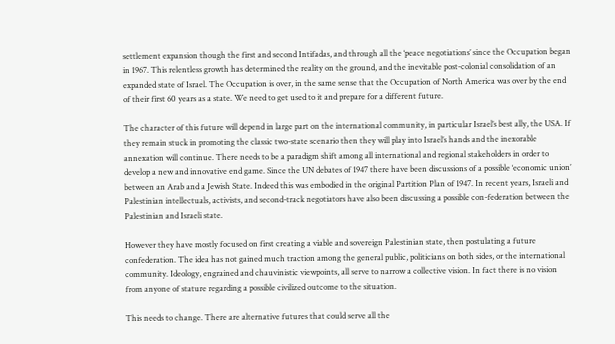settlement expansion though the first and second Intifadas, and through all the ‘peace negotiations’ since the Occupation began in 1967. This relentless growth has determined the reality on the ground, and the inevitable post-colonial consolidation of an expanded state of Israel. The Occupation is over, in the same sense that the Occupation of North America was over by the end of their first 60 years as a state. We need to get used to it and prepare for a different future.

The character of this future will depend in large part on the international community, in particular Israel’s best ally, the USA. If they remain stuck in promoting the classic two-state scenario then they will play into Israel’s hands and the inexorable annexation will continue. There needs to be a paradigm shift among all international and regional stakeholders in order to develop a new and innovative end game. Since the UN debates of 1947 there have been discussions of a possible ‘economic union’ between an Arab and a Jewish State. Indeed this was embodied in the original Partition Plan of 1947. In recent years, Israeli and Palestinian intellectuals, activists, and second-track negotiators have also been discussing a possible con-federation between the Palestinian and Israeli state.

However they have mostly focused on first creating a viable and sovereign Palestinian state, then postulating a future confederation. The idea has not gained much traction among the general public, politicians on both sides, or the international community. Ideology, engrained and chauvinistic viewpoints, all serve to narrow a collective vision. In fact there is no vision from anyone of stature regarding a possible civilized outcome to the situation.

This needs to change. There are alternative futures that could serve all the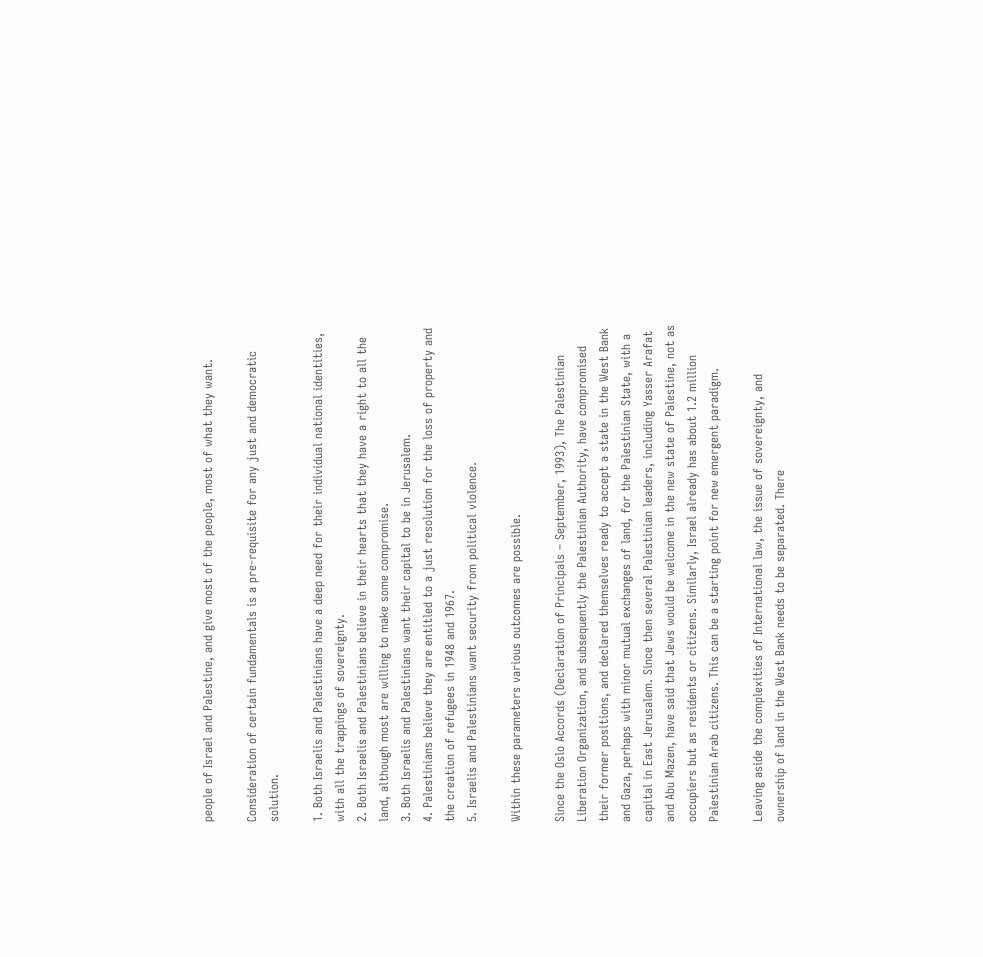people of Israel and Palestine, and give most of the people, most of what they want.

Consideration of certain fundamentals is a pre-requisite for any just and democratic solution.

1. Both Israelis and Palestinians have a deep need for their individual national identities, with all the trappings of sovereignty.
2. Both Israelis and Palestinians believe in their hearts that they have a right to all the land, although most are willing to make some compromise.
3. Both Israelis and Palestinians want their capital to be in Jerusalem.
4. Palestinians believe they are entitled to a just resolution for the loss of property and the creation of refugees in 1948 and 1967.
5. Israelis and Palestinians want security from political violence.

Within these parameters various outcomes are possible.

Since the Oslo Accords (Declaration of Principals – September, 1993), The Palestinian Liberation Organization, and subsequently the Palestinian Authority, have compromised their former positions, and declared themselves ready to accept a state in the West Bank and Gaza, perhaps with minor mutual exchanges of land, for the Palestinian State, with a capital in East Jerusalem. Since then several Palestinian leaders, including Yasser Arafat and Abu Mazen, have said that Jews would be welcome in the new state of Palestine, not as occupiers but as residents or citizens. Similarly, Israel already has about 1.2 million Palestinian Arab citizens. This can be a starting point for new emergent paradigm.

Leaving aside the complexities of International law, the issue of sovereignty, and ownership of land in the West Bank needs to be separated. There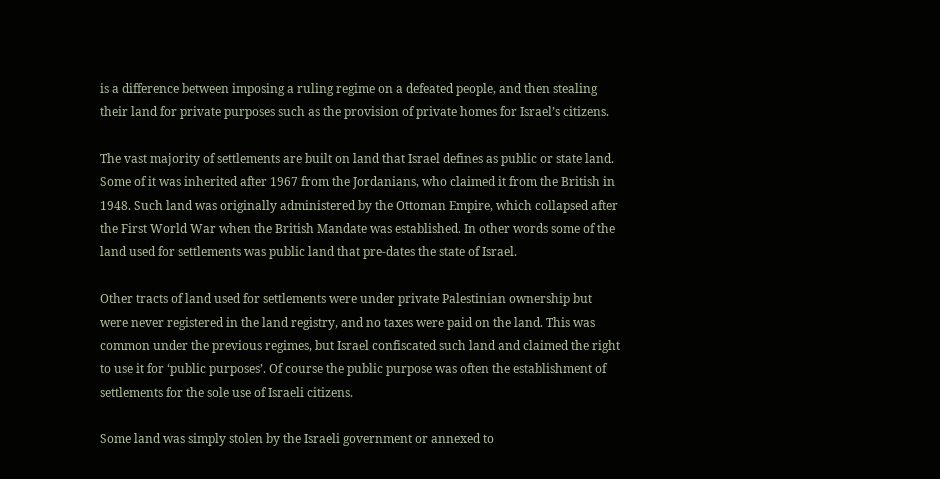is a difference between imposing a ruling regime on a defeated people, and then stealing their land for private purposes such as the provision of private homes for Israel’s citizens.

The vast majority of settlements are built on land that Israel defines as public or state land. Some of it was inherited after 1967 from the Jordanians, who claimed it from the British in 1948. Such land was originally administered by the Ottoman Empire, which collapsed after the First World War when the British Mandate was established. In other words some of the land used for settlements was public land that pre-dates the state of Israel.

Other tracts of land used for settlements were under private Palestinian ownership but were never registered in the land registry, and no taxes were paid on the land. This was common under the previous regimes, but Israel confiscated such land and claimed the right to use it for ‘public purposes’. Of course the public purpose was often the establishment of settlements for the sole use of Israeli citizens.

Some land was simply stolen by the Israeli government or annexed to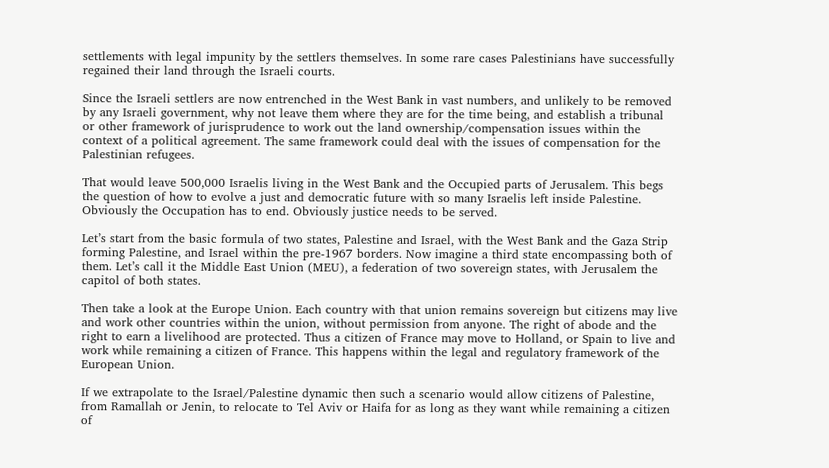settlements with legal impunity by the settlers themselves. In some rare cases Palestinians have successfully regained their land through the Israeli courts.

Since the Israeli settlers are now entrenched in the West Bank in vast numbers, and unlikely to be removed by any Israeli government, why not leave them where they are for the time being, and establish a tribunal or other framework of jurisprudence to work out the land ownership/compensation issues within the context of a political agreement. The same framework could deal with the issues of compensation for the Palestinian refugees.

That would leave 500,000 Israelis living in the West Bank and the Occupied parts of Jerusalem. This begs the question of how to evolve a just and democratic future with so many Israelis left inside Palestine. Obviously the Occupation has to end. Obviously justice needs to be served.

Let’s start from the basic formula of two states, Palestine and Israel, with the West Bank and the Gaza Strip forming Palestine, and Israel within the pre-1967 borders. Now imagine a third state encompassing both of them. Let’s call it the Middle East Union (MEU), a federation of two sovereign states, with Jerusalem the capitol of both states.

Then take a look at the Europe Union. Each country with that union remains sovereign but citizens may live and work other countries within the union, without permission from anyone. The right of abode and the right to earn a livelihood are protected. Thus a citizen of France may move to Holland, or Spain to live and work while remaining a citizen of France. This happens within the legal and regulatory framework of the European Union.

If we extrapolate to the Israel/Palestine dynamic then such a scenario would allow citizens of Palestine, from Ramallah or Jenin, to relocate to Tel Aviv or Haifa for as long as they want while remaining a citizen of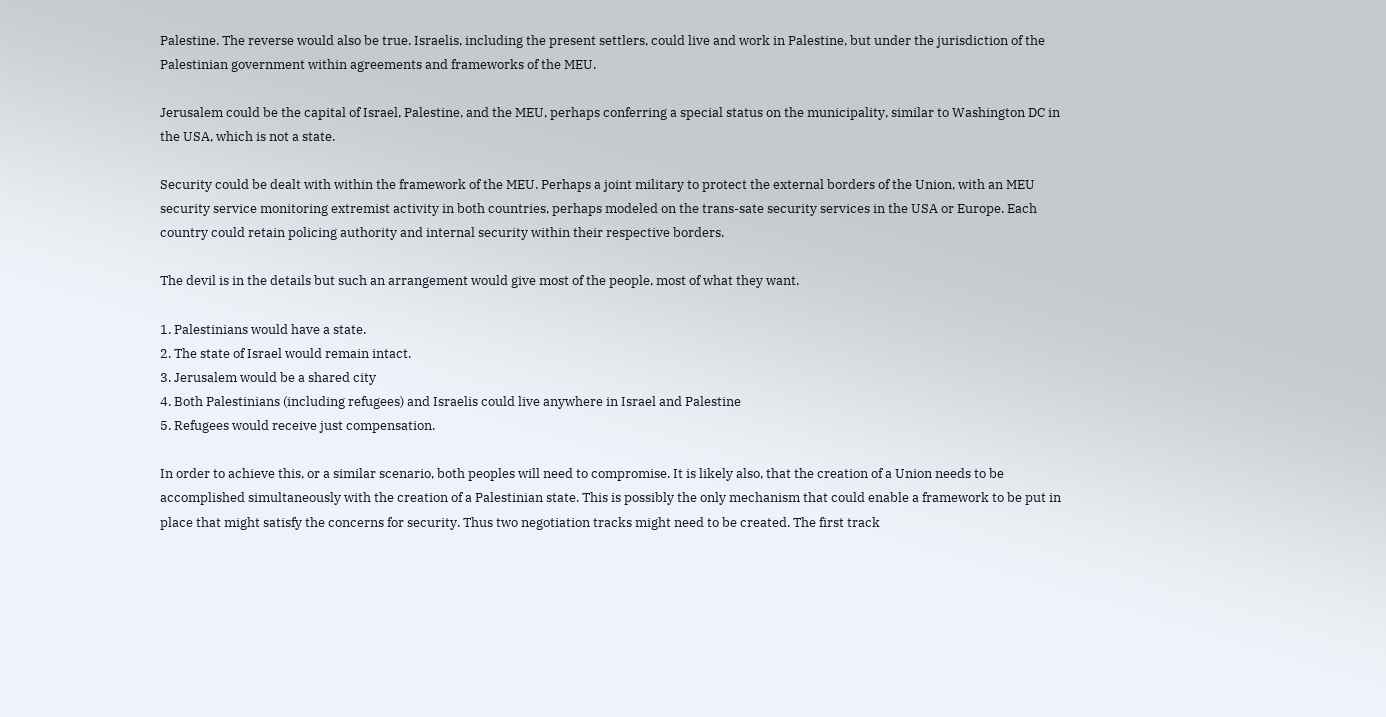Palestine. The reverse would also be true. Israelis, including the present settlers, could live and work in Palestine, but under the jurisdiction of the Palestinian government within agreements and frameworks of the MEU.

Jerusalem could be the capital of Israel, Palestine, and the MEU, perhaps conferring a special status on the municipality, similar to Washington DC in the USA, which is not a state.

Security could be dealt with within the framework of the MEU. Perhaps a joint military to protect the external borders of the Union, with an MEU security service monitoring extremist activity in both countries, perhaps modeled on the trans-sate security services in the USA or Europe. Each country could retain policing authority and internal security within their respective borders.

The devil is in the details but such an arrangement would give most of the people, most of what they want.

1. Palestinians would have a state.
2. The state of Israel would remain intact.
3. Jerusalem would be a shared city
4. Both Palestinians (including refugees) and Israelis could live anywhere in Israel and Palestine
5. Refugees would receive just compensation.

In order to achieve this, or a similar scenario, both peoples will need to compromise. It is likely also, that the creation of a Union needs to be accomplished simultaneously with the creation of a Palestinian state. This is possibly the only mechanism that could enable a framework to be put in place that might satisfy the concerns for security. Thus two negotiation tracks might need to be created. The first track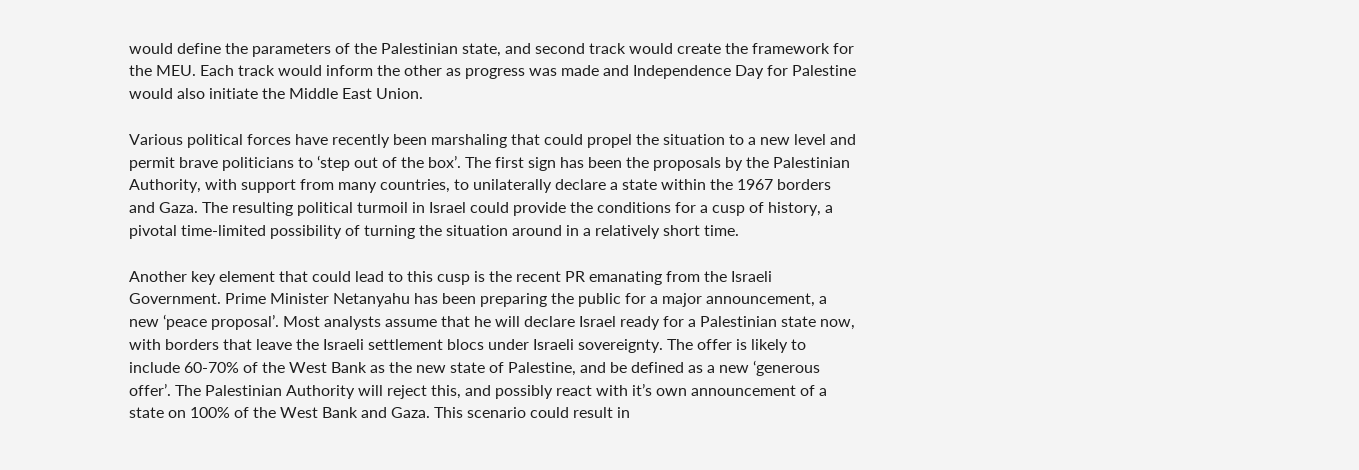would define the parameters of the Palestinian state, and second track would create the framework for the MEU. Each track would inform the other as progress was made and Independence Day for Palestine would also initiate the Middle East Union.

Various political forces have recently been marshaling that could propel the situation to a new level and permit brave politicians to ‘step out of the box’. The first sign has been the proposals by the Palestinian Authority, with support from many countries, to unilaterally declare a state within the 1967 borders and Gaza. The resulting political turmoil in Israel could provide the conditions for a cusp of history, a pivotal time-limited possibility of turning the situation around in a relatively short time.

Another key element that could lead to this cusp is the recent PR emanating from the Israeli Government. Prime Minister Netanyahu has been preparing the public for a major announcement, a new ‘peace proposal’. Most analysts assume that he will declare Israel ready for a Palestinian state now, with borders that leave the Israeli settlement blocs under Israeli sovereignty. The offer is likely to include 60-70% of the West Bank as the new state of Palestine, and be defined as a new ‘generous offer’. The Palestinian Authority will reject this, and possibly react with it’s own announcement of a state on 100% of the West Bank and Gaza. This scenario could result in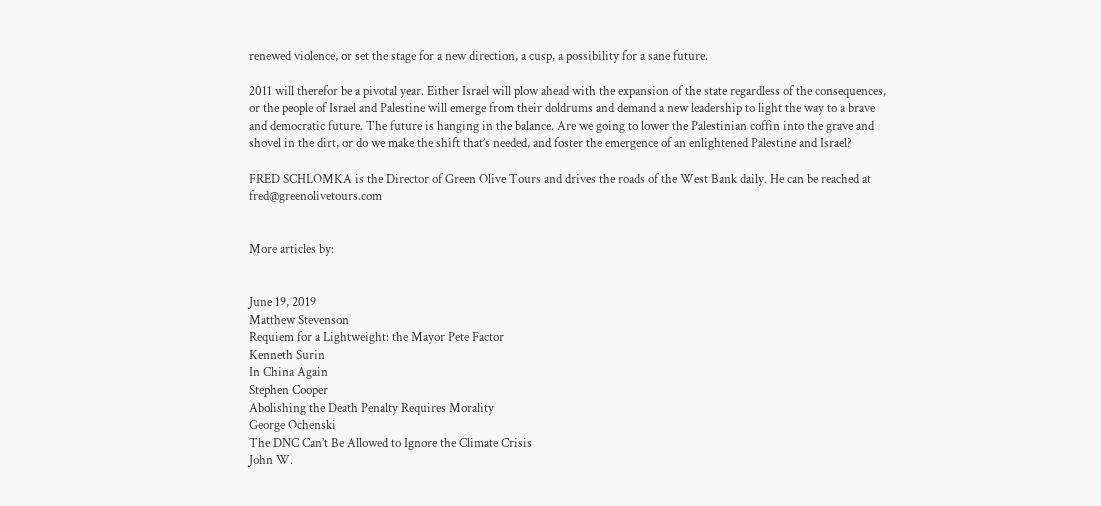renewed violence, or set the stage for a new direction, a cusp, a possibility for a sane future.

2011 will therefor be a pivotal year. Either Israel will plow ahead with the expansion of the state regardless of the consequences, or the people of Israel and Palestine will emerge from their doldrums and demand a new leadership to light the way to a brave and democratic future. The future is hanging in the balance. Are we going to lower the Palestinian coffin into the grave and shovel in the dirt, or do we make the shift that’s needed, and foster the emergence of an enlightened Palestine and Israel?

FRED SCHLOMKA is the Director of Green Olive Tours and drives the roads of the West Bank daily. He can be reached at fred@greenolivetours.com


More articles by:


June 19, 2019
Matthew Stevenson
Requiem for a Lightweight: the Mayor Pete Factor
Kenneth Surin
In China Again
Stephen Cooper
Abolishing the Death Penalty Requires Morality
George Ochenski
The DNC Can’t Be Allowed to Ignore the Climate Crisis
John W.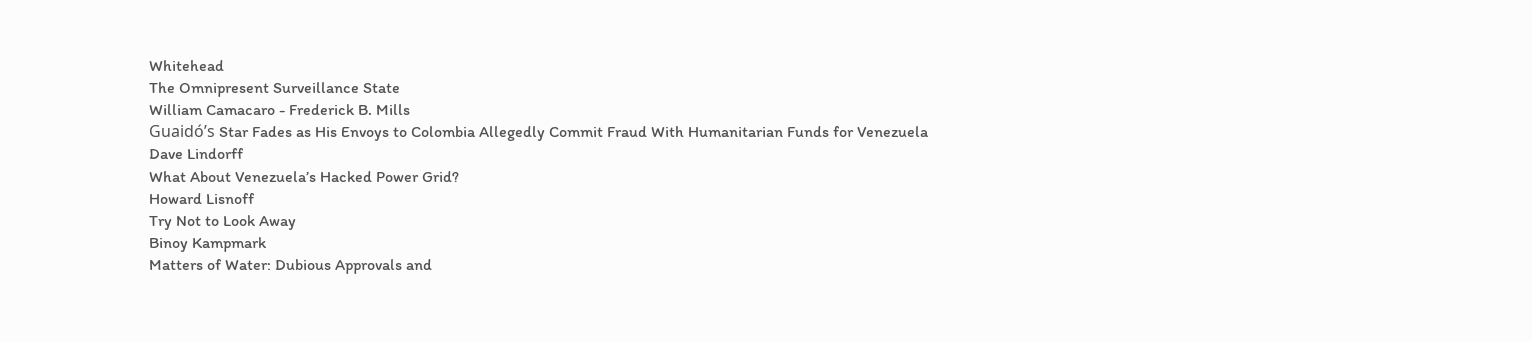Whitehead
The Omnipresent Surveillance State
William Camacaro - Frederick B. Mills
Guaidó’s Star Fades as His Envoys to Colombia Allegedly Commit Fraud With Humanitarian Funds for Venezuela
Dave Lindorff
What About Venezuela’s Hacked Power Grid?
Howard Lisnoff
Try Not to Look Away
Binoy Kampmark
Matters of Water: Dubious Approvals and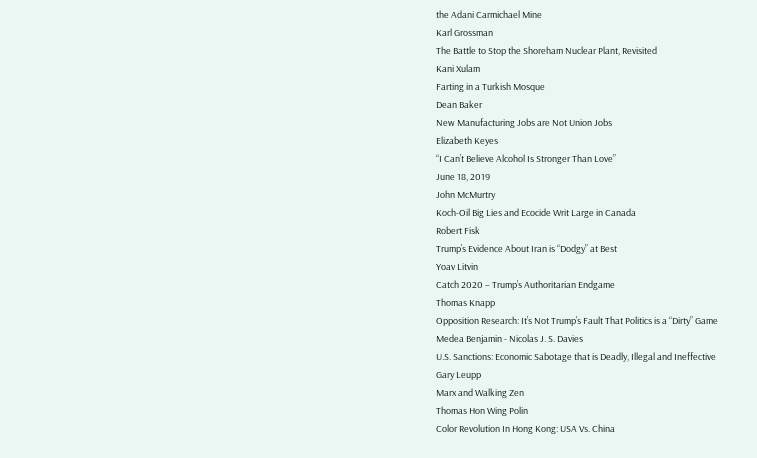the Adani Carmichael Mine
Karl Grossman
The Battle to Stop the Shoreham Nuclear Plant, Revisited
Kani Xulam
Farting in a Turkish Mosque
Dean Baker
New Manufacturing Jobs are Not Union Jobs
Elizabeth Keyes
“I Can’t Believe Alcohol Is Stronger Than Love”
June 18, 2019
John McMurtry
Koch-Oil Big Lies and Ecocide Writ Large in Canada
Robert Fisk
Trump’s Evidence About Iran is “Dodgy” at Best
Yoav Litvin
Catch 2020 – Trump’s Authoritarian Endgame
Thomas Knapp
Opposition Research: It’s Not Trump’s Fault That Politics is a “Dirty” Game
Medea Benjamin - Nicolas J. S. Davies
U.S. Sanctions: Economic Sabotage that is Deadly, Illegal and Ineffective
Gary Leupp
Marx and Walking Zen
Thomas Hon Wing Polin
Color Revolution In Hong Kong: USA Vs. China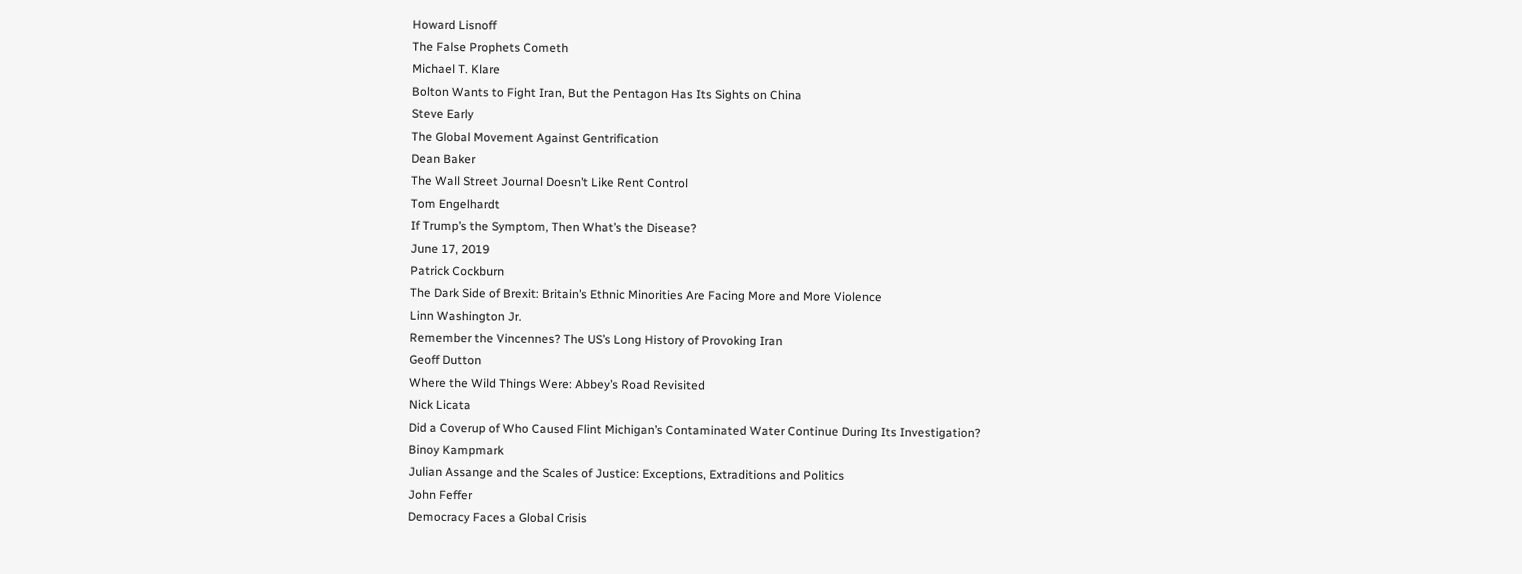Howard Lisnoff
The False Prophets Cometh
Michael T. Klare
Bolton Wants to Fight Iran, But the Pentagon Has Its Sights on China
Steve Early
The Global Movement Against Gentrification
Dean Baker
The Wall Street Journal Doesn’t Like Rent Control
Tom Engelhardt
If Trump’s the Symptom, Then What’s the Disease?
June 17, 2019
Patrick Cockburn
The Dark Side of Brexit: Britain’s Ethnic Minorities Are Facing More and More Violence
Linn Washington Jr.
Remember the Vincennes? The US’s Long History of Provoking Iran
Geoff Dutton
Where the Wild Things Were: Abbey’s Road Revisited
Nick Licata
Did a Coverup of Who Caused Flint Michigan’s Contaminated Water Continue During Its Investigation?
Binoy Kampmark
Julian Assange and the Scales of Justice: Exceptions, Extraditions and Politics
John Feffer
Democracy Faces a Global Crisis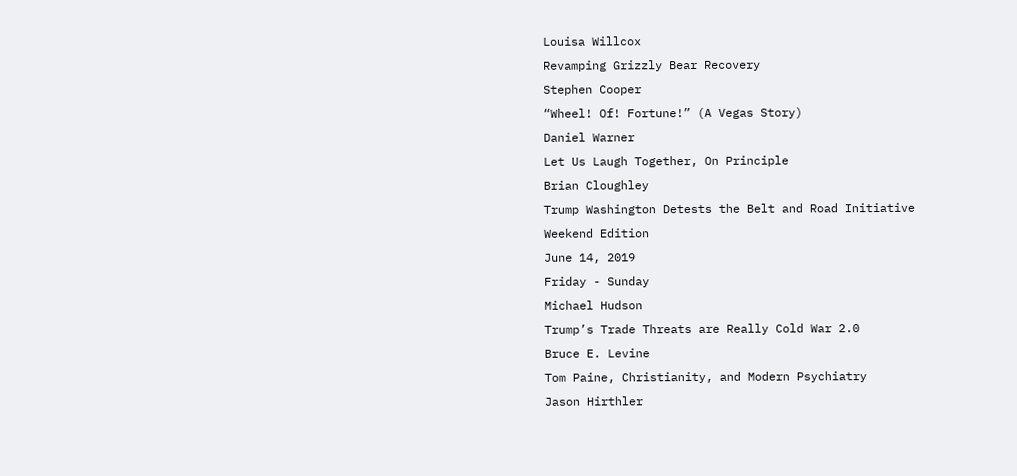Louisa Willcox
Revamping Grizzly Bear Recovery
Stephen Cooper
“Wheel! Of! Fortune!” (A Vegas Story)
Daniel Warner
Let Us Laugh Together, On Principle
Brian Cloughley
Trump Washington Detests the Belt and Road Initiative
Weekend Edition
June 14, 2019
Friday - Sunday
Michael Hudson
Trump’s Trade Threats are Really Cold War 2.0
Bruce E. Levine
Tom Paine, Christianity, and Modern Psychiatry
Jason Hirthler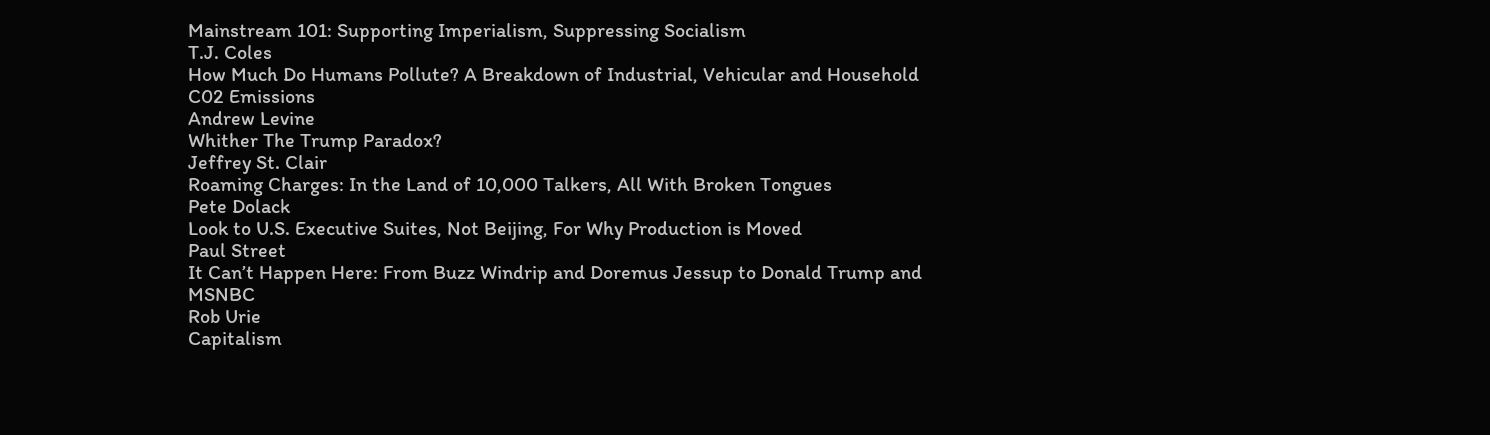Mainstream 101: Supporting Imperialism, Suppressing Socialism
T.J. Coles
How Much Do Humans Pollute? A Breakdown of Industrial, Vehicular and Household C02 Emissions
Andrew Levine
Whither The Trump Paradox?
Jeffrey St. Clair
Roaming Charges: In the Land of 10,000 Talkers, All With Broken Tongues
Pete Dolack
Look to U.S. Executive Suites, Not Beijing, For Why Production is Moved
Paul Street
It Can’t Happen Here: From Buzz Windrip and Doremus Jessup to Donald Trump and MSNBC
Rob Urie
Capitalism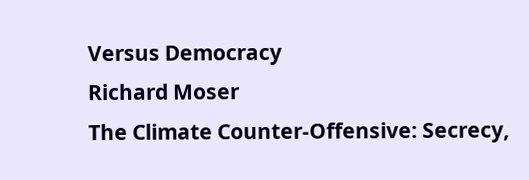Versus Democracy
Richard Moser
The Climate Counter-Offensive: Secrecy,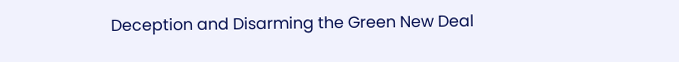Deception and Disarming the Green New Deal